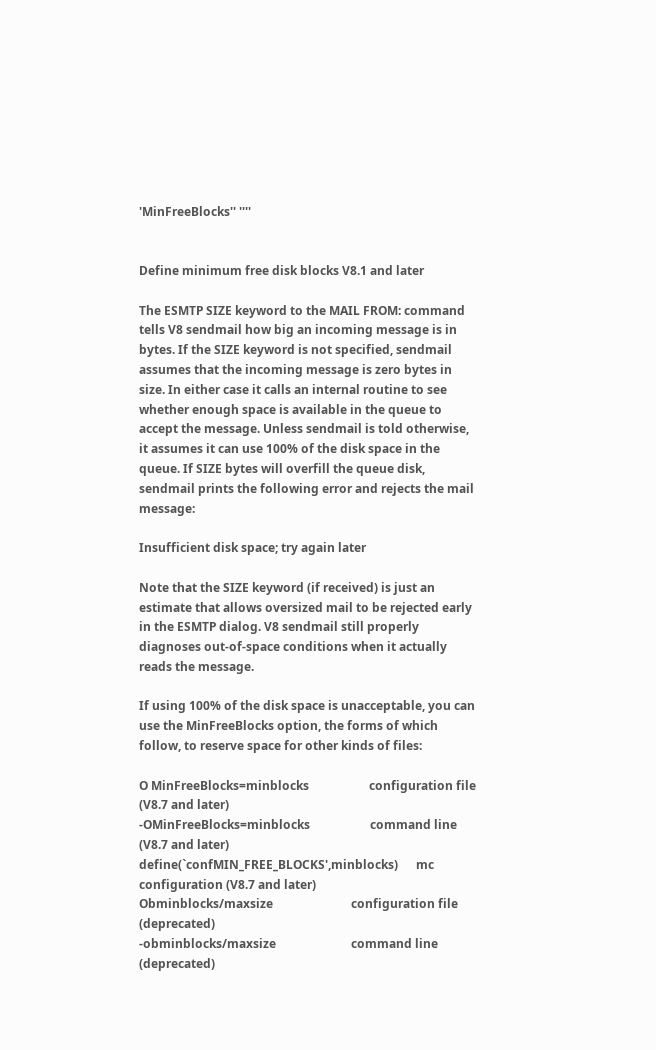'MinFreeBlocks'' ''''


Define minimum free disk blocks V8.1 and later

The ESMTP SIZE keyword to the MAIL FROM: command tells V8 sendmail how big an incoming message is in bytes. If the SIZE keyword is not specified, sendmail assumes that the incoming message is zero bytes in size. In either case it calls an internal routine to see whether enough space is available in the queue to accept the message. Unless sendmail is told otherwise, it assumes it can use 100% of the disk space in the queue. If SIZE bytes will overfill the queue disk, sendmail prints the following error and rejects the mail message:

Insufficient disk space; try again later

Note that the SIZE keyword (if received) is just an estimate that allows oversized mail to be rejected early in the ESMTP dialog. V8 sendmail still properly diagnoses out-of-space conditions when it actually reads the message.

If using 100% of the disk space is unacceptable, you can use the MinFreeBlocks option, the forms of which follow, to reserve space for other kinds of files:

O MinFreeBlocks=minblocks                    configuration file (V8.7 and later)
-OMinFreeBlocks=minblocks                    command line (V8.7 and later)
define(`confMIN_FREE_BLOCKS',minblocks)      mc configuration (V8.7 and later)
Obminblocks/maxsize                          configuration file (deprecated)
-obminblocks/maxsize                         command line (deprecated)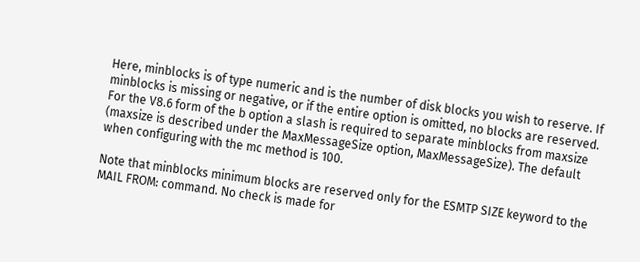Here, minblocks is of type numeric and is the number of disk blocks you wish to reserve. If minblocks is missing or negative, or if the entire option is omitted, no blocks are reserved. For the V8.6 form of the b option a slash is required to separate minblocks from maxsize (maxsize is described under the MaxMessageSize option, MaxMessageSize). The default when configuring with the mc method is 100.

Note that minblocks minimum blocks are reserved only for the ESMTP SIZE keyword to the MAIL FROM: command. No check is made for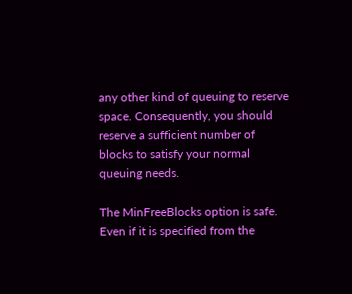any other kind of queuing to reserve space. Consequently, you should reserve a sufficient number of blocks to satisfy your normal queuing needs.

The MinFreeBlocks option is safe. Even if it is specified from the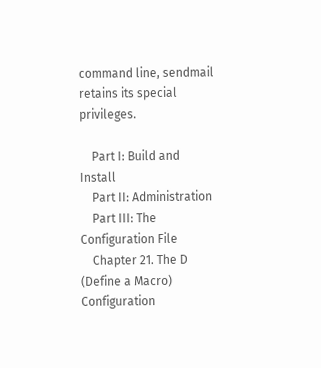command line, sendmail retains its special privileges.

    Part I: Build and Install
    Part II: Administration
    Part III: The Configuration File
    Chapter 21. The D (Define a Macro) Configuration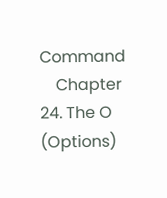Command
    Chapter 24. The O (Options)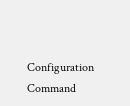Configuration Command